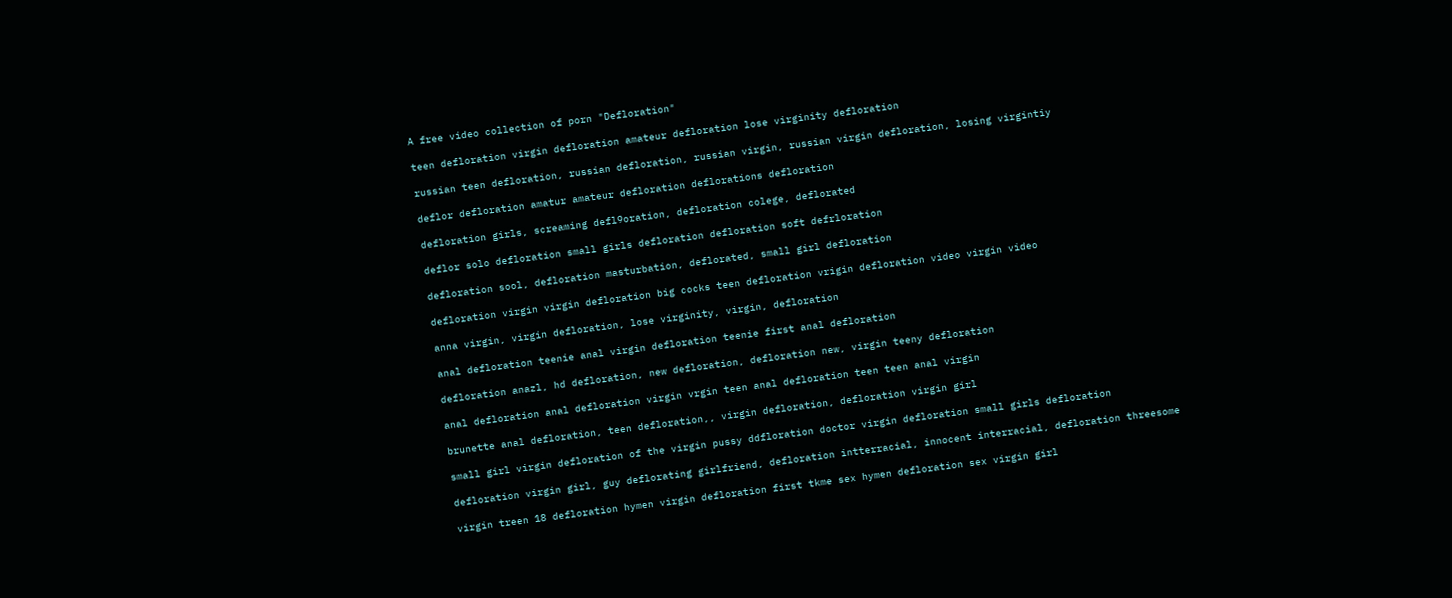A free video collection of porn "Defloration"

teen defloration virgin defloration amateur defloration lose virginity defloration

russian teen defloration, russian defloration, russian virgin, russian virgin defloration, losing virgintiy

deflor defloration amatur amateur defloration deflorations defloration

defloration girls, screaming defl9oration, defloration colege, deflorated

deflor solo defloration small girls defloration defloration soft defrloration

defloration sool, defloration masturbation, deflorated, small girl defloration

defloration virgin virgin defloration big cocks teen defloration vrigin defloration video virgin video

anna virgin, virgin defloration, lose virginity, virgin, defloration

anal defloration teenie anal virgin defloration teenie first anal defloration

defloration anazl, hd defloration, new defloration, defloration new, virgin teeny defloration

anal defloration anal defloration virgin vrgin teen anal defloration teen teen anal virgin

brunette anal defloration, teen defloration,, virgin defloration, defloration virgin girl

small girl virgin defloration of the virgin pussy ddfloration doctor virgin defloration small girls defloration

defloration virgin girl, guy deflorating girlfriend, defloration intterracial, innocent interracial, defloration threesome

virgin treen 18 defloration hymen virgin defloration first tkme sex hymen defloration sex virgin girl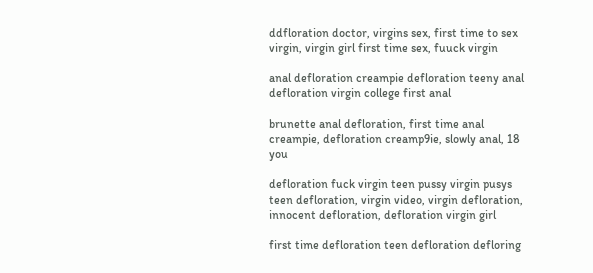ddfloration doctor, virgins sex, first time to sex virgin, virgin girl first time sex, fuuck virgin

anal defloration creampie defloration teeny anal defloration virgin college first anal

brunette anal defloration, first time anal creampie, defloration creamp9ie, slowly anal, 18 you

defloration fuck virgin teen pussy virgin pusys teen defloration, virgin video, virgin defloration, innocent defloration, defloration virgin girl

first time defloration teen defloration defloring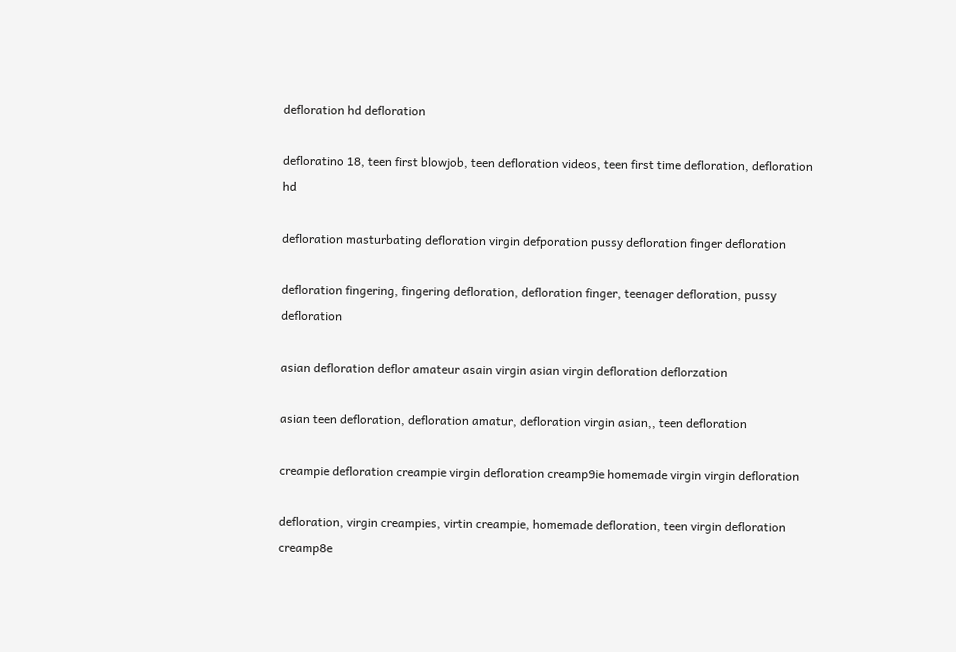defloration hd defloration

defloratino 18, teen first blowjob, teen defloration videos, teen first time defloration, defloration hd

defloration masturbating defloration virgin defporation pussy defloration finger defloration

defloration fingering, fingering defloration, defloration finger, teenager defloration, pussy defloration

asian defloration deflor amateur asain virgin asian virgin defloration deflorzation

asian teen defloration, defloration amatur, defloration virgin asian,, teen defloration

creampie defloration creampie virgin defloration creamp9ie homemade virgin virgin defloration

defloration, virgin creampies, virtin creampie, homemade defloration, teen virgin defloration creamp8e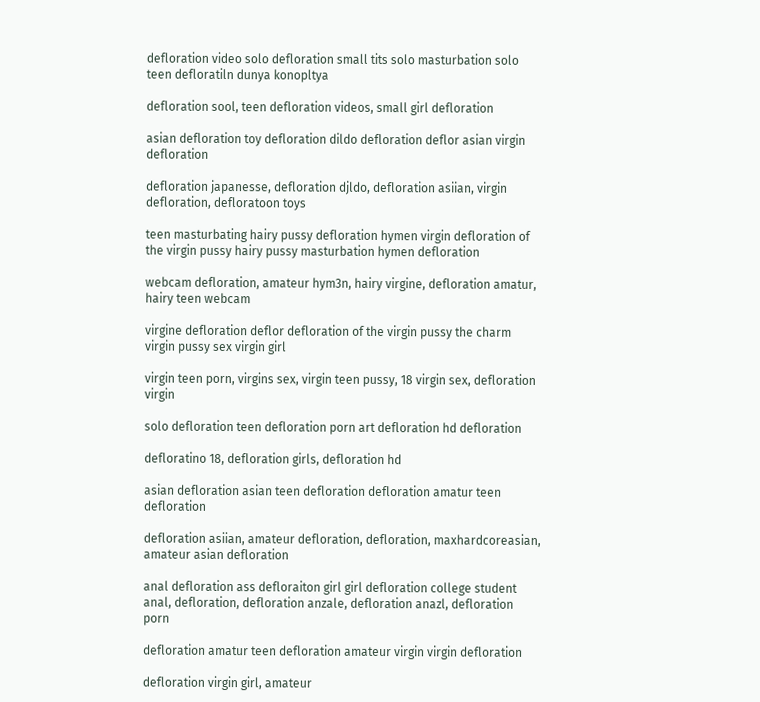defloration video solo defloration small tits solo masturbation solo teen defloratiln dunya konopltya

defloration sool, teen defloration videos, small girl defloration

asian defloration toy defloration dildo defloration deflor asian virgin defloration

defloration japanesse, defloration djldo, defloration asiian, virgin defloration, defloratoon toys

teen masturbating hairy pussy defloration hymen virgin defloration of the virgin pussy hairy pussy masturbation hymen defloration

webcam defloration, amateur hym3n, hairy virgine, defloration amatur, hairy teen webcam

virgine defloration deflor defloration of the virgin pussy the charm virgin pussy sex virgin girl

virgin teen porn, virgins sex, virgin teen pussy, 18 virgin sex, defloration virgin

solo defloration teen defloration porn art defloration hd defloration

defloratino 18, defloration girls, defloration hd

asian defloration asian teen defloration defloration amatur teen defloration

defloration asiian, amateur defloration, defloration, maxhardcoreasian, amateur asian defloration

anal defloration ass defloraiton girl girl defloration college student anal, defloration, defloration anzale, defloration anazl, defloration porn

defloration amatur teen defloration amateur virgin virgin defloration

defloration virgin girl, amateur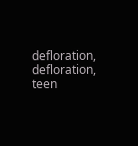defloration, defloration, teen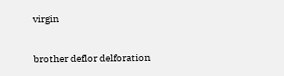virgin

brother deflor delforation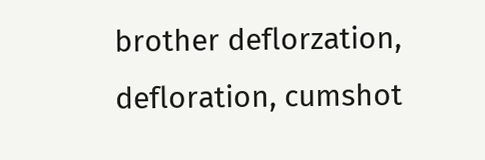brother deflorzation, defloration, cumshot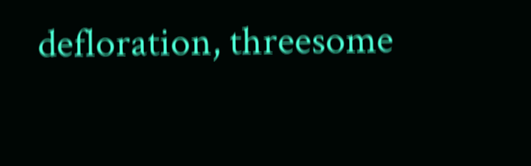defloration, threesome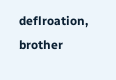deflroation, brother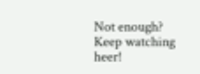Not enough? Keep watching heer!